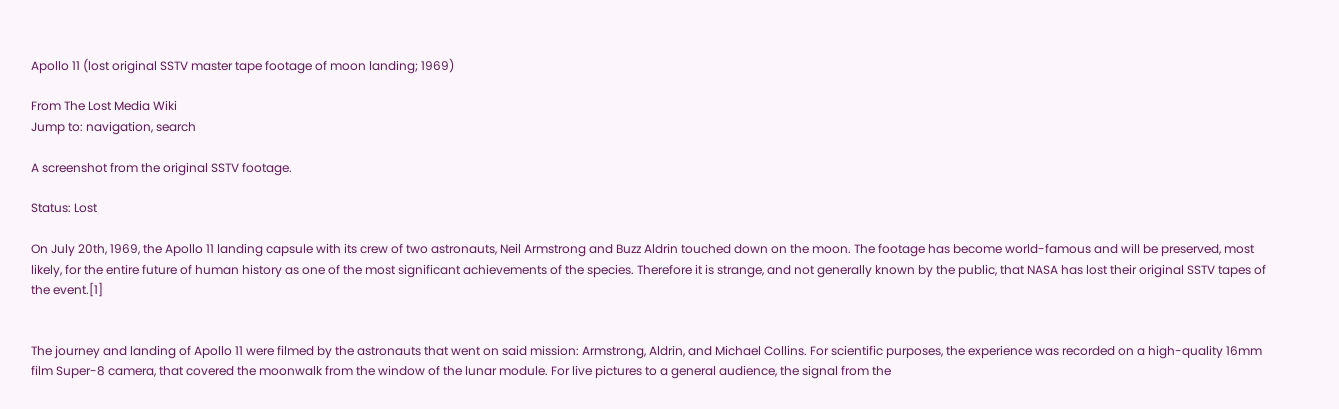Apollo 11 (lost original SSTV master tape footage of moon landing; 1969)

From The Lost Media Wiki
Jump to: navigation, search

A screenshot from the original SSTV footage.

Status: Lost

On July 20th, 1969, the Apollo 11 landing capsule with its crew of two astronauts, Neil Armstrong and Buzz Aldrin touched down on the moon. The footage has become world-famous and will be preserved, most likely, for the entire future of human history as one of the most significant achievements of the species. Therefore it is strange, and not generally known by the public, that NASA has lost their original SSTV tapes of the event.[1]


The journey and landing of Apollo 11 were filmed by the astronauts that went on said mission: Armstrong, Aldrin, and Michael Collins. For scientific purposes, the experience was recorded on a high-quality 16mm film Super-8 camera, that covered the moonwalk from the window of the lunar module. For live pictures to a general audience, the signal from the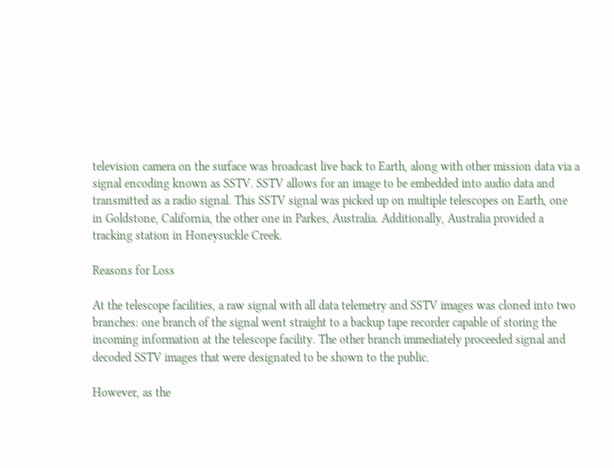television camera on the surface was broadcast live back to Earth, along with other mission data via a signal encoding known as SSTV. SSTV allows for an image to be embedded into audio data and transmitted as a radio signal. This SSTV signal was picked up on multiple telescopes on Earth, one in Goldstone, California, the other one in Parkes, Australia. Additionally, Australia provided a tracking station in Honeysuckle Creek.

Reasons for Loss

At the telescope facilities, a raw signal with all data telemetry and SSTV images was cloned into two branches: one branch of the signal went straight to a backup tape recorder capable of storing the incoming information at the telescope facility. The other branch immediately proceeded signal and decoded SSTV images that were designated to be shown to the public.

However, as the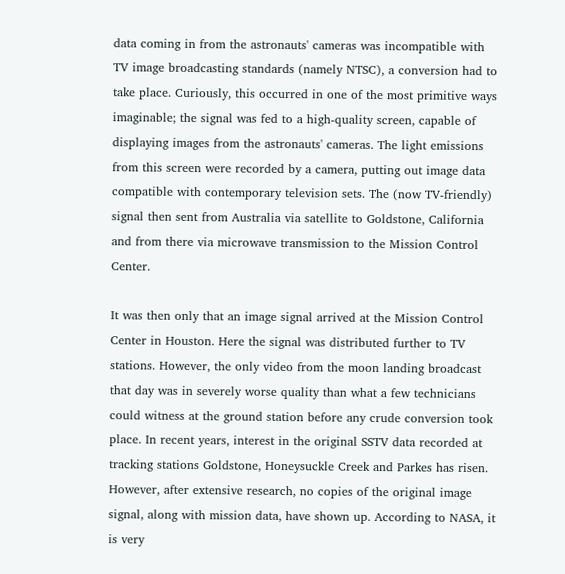data coming in from the astronauts' cameras was incompatible with TV image broadcasting standards (namely NTSC), a conversion had to take place. Curiously, this occurred in one of the most primitive ways imaginable; the signal was fed to a high-quality screen, capable of displaying images from the astronauts' cameras. The light emissions from this screen were recorded by a camera, putting out image data compatible with contemporary television sets. The (now TV-friendly) signal then sent from Australia via satellite to Goldstone, California and from there via microwave transmission to the Mission Control Center.

It was then only that an image signal arrived at the Mission Control Center in Houston. Here the signal was distributed further to TV stations. However, the only video from the moon landing broadcast that day was in severely worse quality than what a few technicians could witness at the ground station before any crude conversion took place. In recent years, interest in the original SSTV data recorded at tracking stations Goldstone, Honeysuckle Creek and Parkes has risen. However, after extensive research, no copies of the original image signal, along with mission data, have shown up. According to NASA, it is very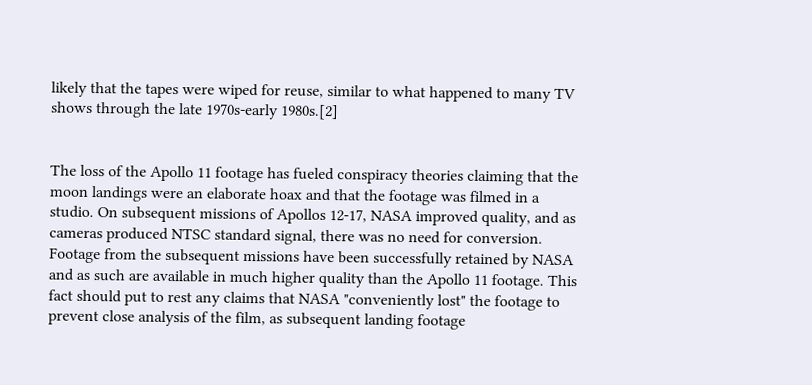likely that the tapes were wiped for reuse, similar to what happened to many TV shows through the late 1970s-early 1980s.[2]


The loss of the Apollo 11 footage has fueled conspiracy theories claiming that the moon landings were an elaborate hoax and that the footage was filmed in a studio. On subsequent missions of Apollos 12-17, NASA improved quality, and as cameras produced NTSC standard signal, there was no need for conversion. Footage from the subsequent missions have been successfully retained by NASA and as such are available in much higher quality than the Apollo 11 footage. This fact should put to rest any claims that NASA "conveniently lost" the footage to prevent close analysis of the film, as subsequent landing footage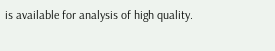is available for analysis of high quality.